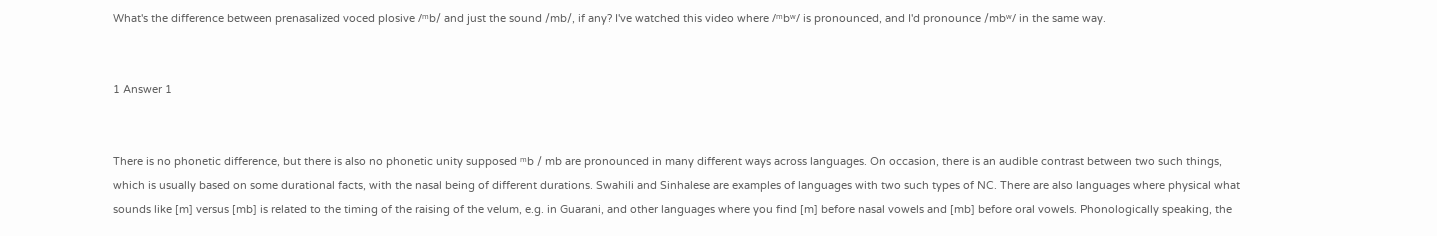What's the difference between prenasalized voced plosive /ᵐb/ and just the sound /mb/, if any? I've watched this video where /ᵐbʷ/ is pronounced, and I'd pronounce /mbʷ/ in the same way.


1 Answer 1


There is no phonetic difference, but there is also no phonetic unity supposed ᵐb / mb are pronounced in many different ways across languages. On occasion, there is an audible contrast between two such things, which is usually based on some durational facts, with the nasal being of different durations. Swahili and Sinhalese are examples of languages with two such types of NC. There are also languages where physical what sounds like [m] versus [mb] is related to the timing of the raising of the velum, e.g. in Guarani, and other languages where you find [m] before nasal vowels and [mb] before oral vowels. Phonologically speaking, the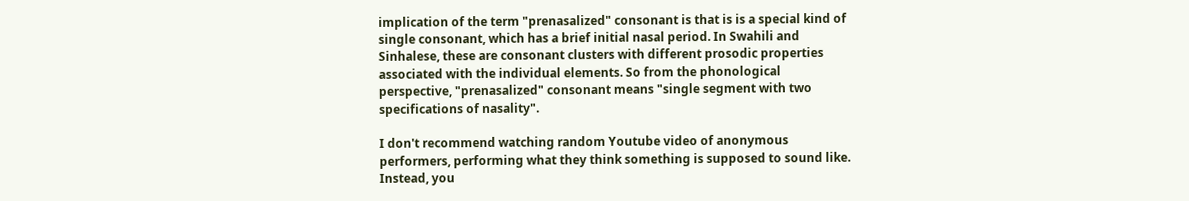implication of the term "prenasalized" consonant is that is is a special kind of single consonant, which has a brief initial nasal period. In Swahili and Sinhalese, these are consonant clusters with different prosodic properties associated with the individual elements. So from the phonological perspective, "prenasalized" consonant means "single segment with two specifications of nasality".

I don't recommend watching random Youtube video of anonymous performers, performing what they think something is supposed to sound like. Instead, you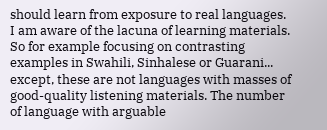should learn from exposure to real languages. I am aware of the lacuna of learning materials. So for example focusing on contrasting examples in Swahili, Sinhalese or Guarani... except, these are not languages with masses of good-quality listening materials. The number of language with arguable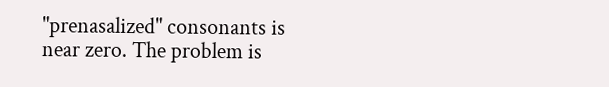"prenasalized" consonants is near zero. The problem is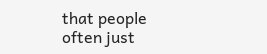that people often just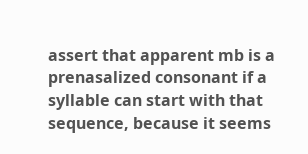assert that apparent mb is a prenasalized consonant if a syllable can start with that sequence, because it seems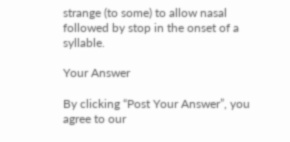strange (to some) to allow nasal followed by stop in the onset of a syllable.

Your Answer

By clicking “Post Your Answer”, you agree to our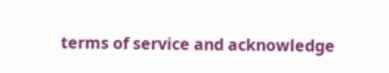terms of service and acknowledge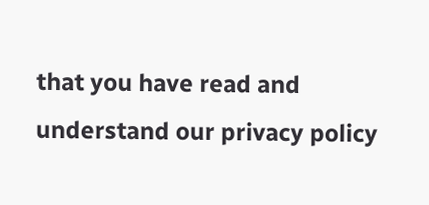that you have read and understand our privacy policy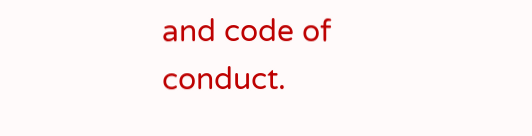and code of conduct.